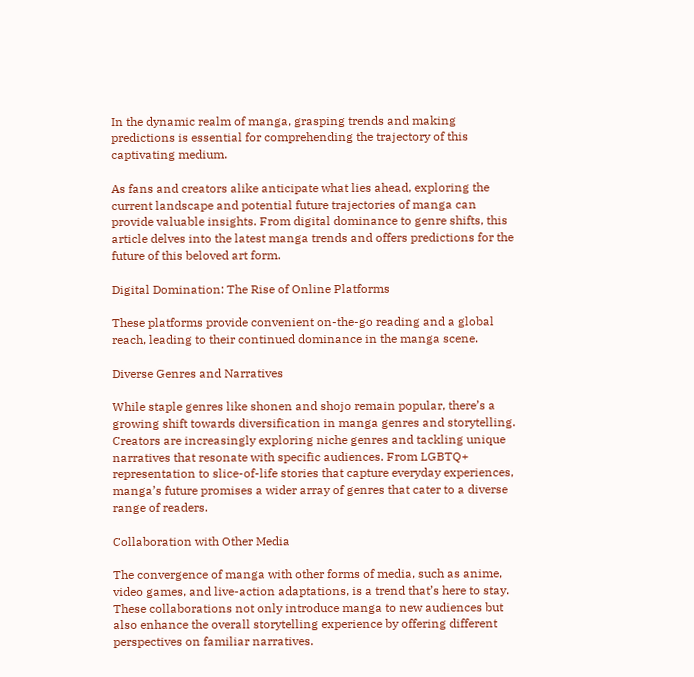In the dynamic realm of manga, grasping trends and making predictions is essential for comprehending the trajectory of this captivating medium.

As fans and creators alike anticipate what lies ahead, exploring the current landscape and potential future trajectories of manga can provide valuable insights. From digital dominance to genre shifts, this article delves into the latest manga trends and offers predictions for the future of this beloved art form.

Digital Domination: The Rise of Online Platforms

These platforms provide convenient on-the-go reading and a global reach, leading to their continued dominance in the manga scene.

Diverse Genres and Narratives

While staple genres like shonen and shojo remain popular, there’s a growing shift towards diversification in manga genres and storytelling. Creators are increasingly exploring niche genres and tackling unique narratives that resonate with specific audiences. From LGBTQ+ representation to slice-of-life stories that capture everyday experiences, manga’s future promises a wider array of genres that cater to a diverse range of readers.

Collaboration with Other Media

The convergence of manga with other forms of media, such as anime, video games, and live-action adaptations, is a trend that’s here to stay. These collaborations not only introduce manga to new audiences but also enhance the overall storytelling experience by offering different perspectives on familiar narratives.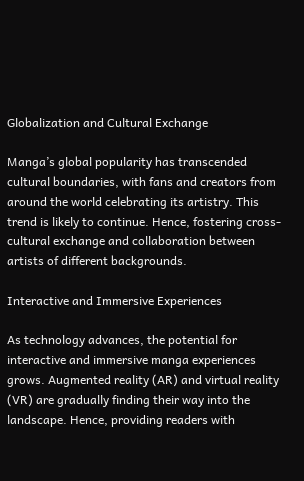Globalization and Cultural Exchange

Manga’s global popularity has transcended cultural boundaries, with fans and creators from around the world celebrating its artistry. This trend is likely to continue. Hence, fostering cross-cultural exchange and collaboration between artists of different backgrounds.

Interactive and Immersive Experiences

As technology advances, the potential for interactive and immersive manga experiences grows. Augmented reality (AR) and virtual reality (VR) are gradually finding their way into the landscape. Hence, providing readers with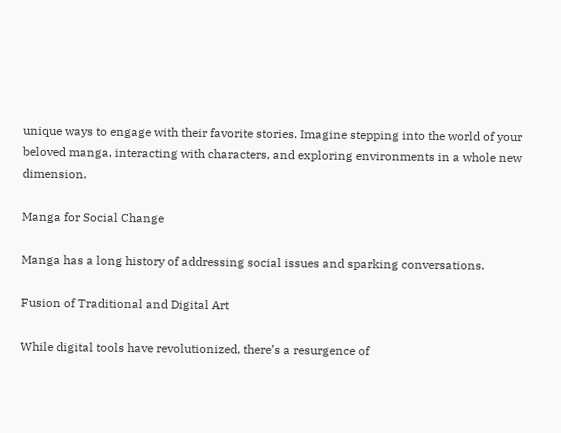unique ways to engage with their favorite stories. Imagine stepping into the world of your beloved manga, interacting with characters, and exploring environments in a whole new dimension.

Manga for Social Change

Manga has a long history of addressing social issues and sparking conversations.

Fusion of Traditional and Digital Art

While digital tools have revolutionized, there’s a resurgence of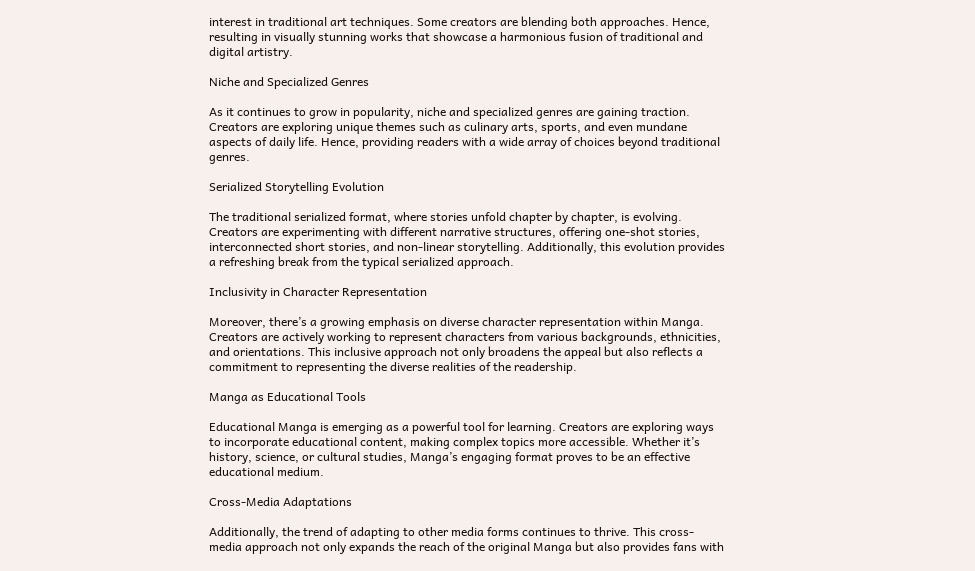interest in traditional art techniques. Some creators are blending both approaches. Hence, resulting in visually stunning works that showcase a harmonious fusion of traditional and digital artistry.

Niche and Specialized Genres

As it continues to grow in popularity, niche and specialized genres are gaining traction. Creators are exploring unique themes such as culinary arts, sports, and even mundane aspects of daily life. Hence, providing readers with a wide array of choices beyond traditional genres.

Serialized Storytelling Evolution

The traditional serialized format, where stories unfold chapter by chapter, is evolving. Creators are experimenting with different narrative structures, offering one-shot stories, interconnected short stories, and non-linear storytelling. Additionally, this evolution provides a refreshing break from the typical serialized approach.

Inclusivity in Character Representation

Moreover, there’s a growing emphasis on diverse character representation within Manga. Creators are actively working to represent characters from various backgrounds, ethnicities, and orientations. This inclusive approach not only broadens the appeal but also reflects a commitment to representing the diverse realities of the readership.

Manga as Educational Tools

Educational Manga is emerging as a powerful tool for learning. Creators are exploring ways to incorporate educational content, making complex topics more accessible. Whether it’s history, science, or cultural studies, Manga’s engaging format proves to be an effective educational medium.

Cross-Media Adaptations

Additionally, the trend of adapting to other media forms continues to thrive. This cross-media approach not only expands the reach of the original Manga but also provides fans with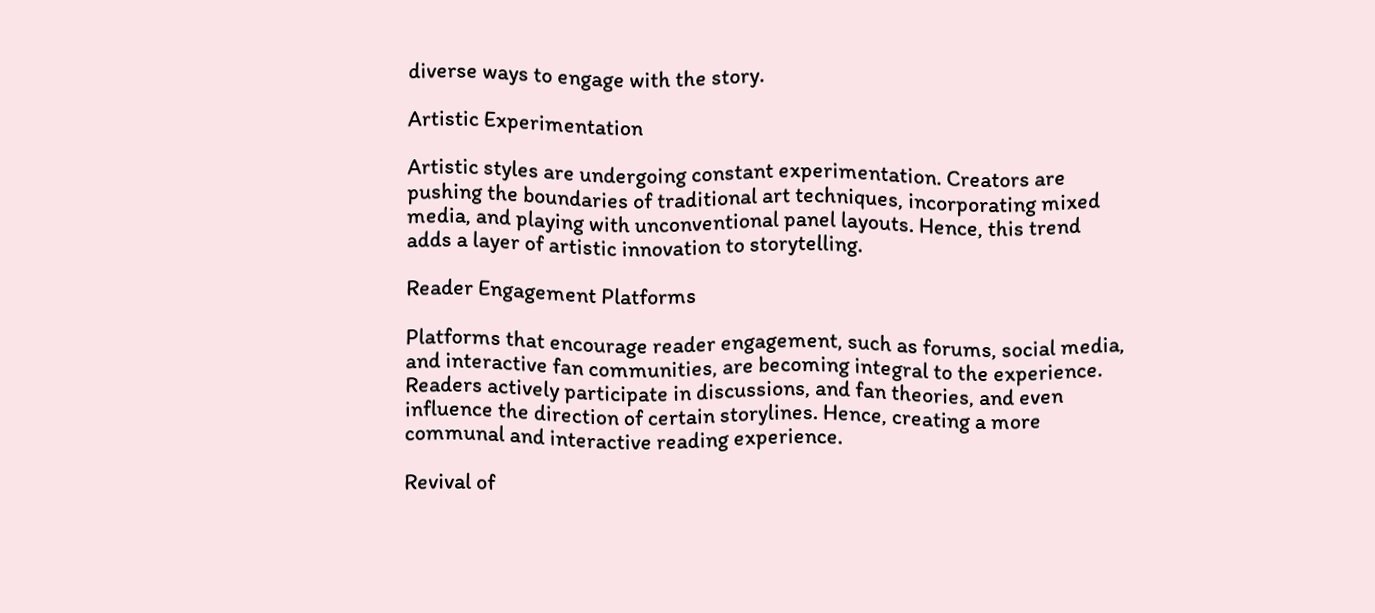diverse ways to engage with the story.

Artistic Experimentation

Artistic styles are undergoing constant experimentation. Creators are pushing the boundaries of traditional art techniques, incorporating mixed media, and playing with unconventional panel layouts. Hence, this trend adds a layer of artistic innovation to storytelling.

Reader Engagement Platforms

Platforms that encourage reader engagement, such as forums, social media, and interactive fan communities, are becoming integral to the experience. Readers actively participate in discussions, and fan theories, and even influence the direction of certain storylines. Hence, creating a more communal and interactive reading experience.

Revival of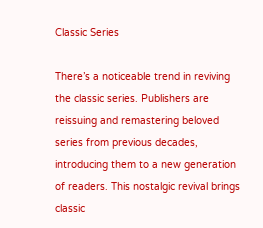Classic Series

There’s a noticeable trend in reviving the classic series. Publishers are reissuing and remastering beloved series from previous decades, introducing them to a new generation of readers. This nostalgic revival brings classic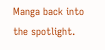Manga back into the spotlight.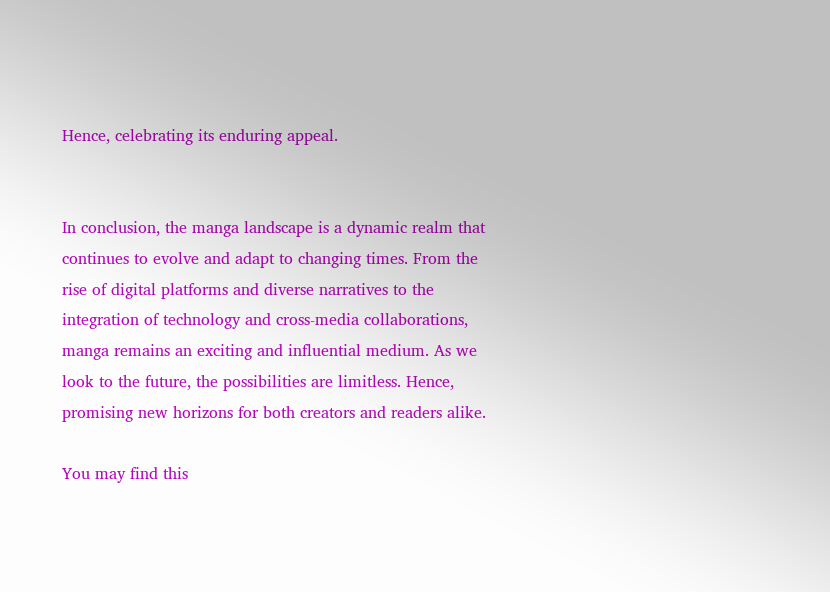Hence, celebrating its enduring appeal.


In conclusion, the manga landscape is a dynamic realm that continues to evolve and adapt to changing times. From the rise of digital platforms and diverse narratives to the integration of technology and cross-media collaborations, manga remains an exciting and influential medium. As we look to the future, the possibilities are limitless. Hence, promising new horizons for both creators and readers alike.

You may find this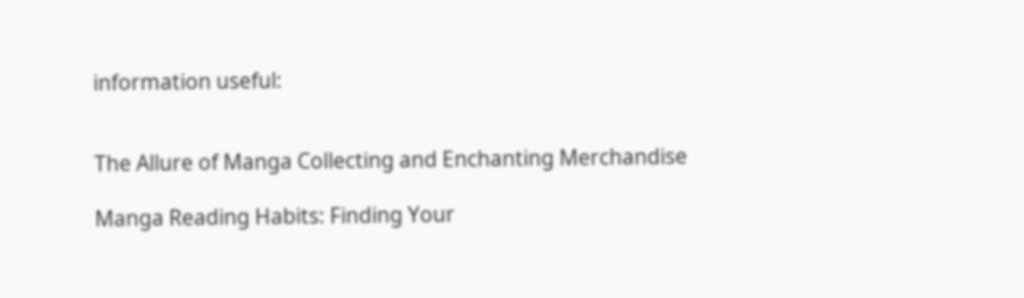information useful:


The Allure of Manga Collecting and Enchanting Merchandise

Manga Reading Habits: Finding Your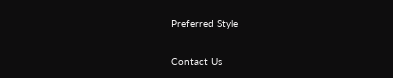Preferred Style

Contact Us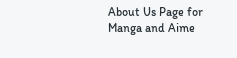About Us Page for Manga and Aime